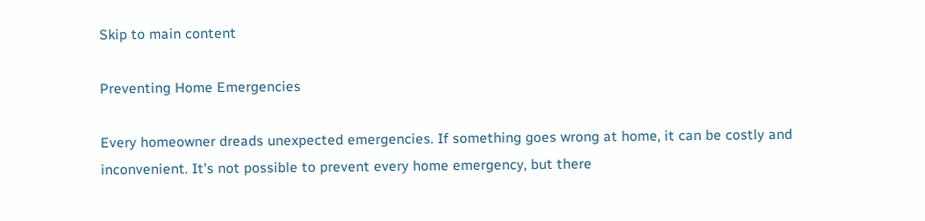Skip to main content

Preventing Home Emergencies

Every homeowner dreads unexpected emergencies. If something goes wrong at home, it can be costly and inconvenient. It’s not possible to prevent every home emergency, but there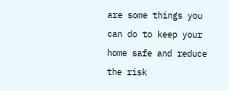are some things you can do to keep your home safe and reduce the risk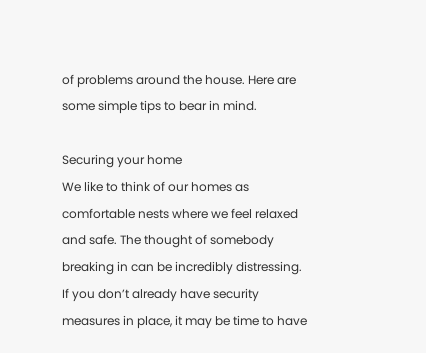of problems around the house. Here are some simple tips to bear in mind.

Securing your home
We like to think of our homes as comfortable nests where we feel relaxed and safe. The thought of somebody breaking in can be incredibly distressing. If you don’t already have security measures in place, it may be time to have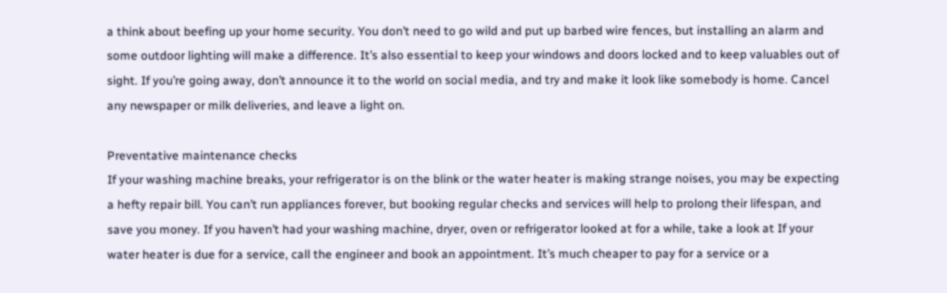a think about beefing up your home security. You don’t need to go wild and put up barbed wire fences, but installing an alarm and some outdoor lighting will make a difference. It’s also essential to keep your windows and doors locked and to keep valuables out of sight. If you’re going away, don’t announce it to the world on social media, and try and make it look like somebody is home. Cancel any newspaper or milk deliveries, and leave a light on.

Preventative maintenance checks
If your washing machine breaks, your refrigerator is on the blink or the water heater is making strange noises, you may be expecting a hefty repair bill. You can’t run appliances forever, but booking regular checks and services will help to prolong their lifespan, and save you money. If you haven’t had your washing machine, dryer, oven or refrigerator looked at for a while, take a look at If your water heater is due for a service, call the engineer and book an appointment. It’s much cheaper to pay for a service or a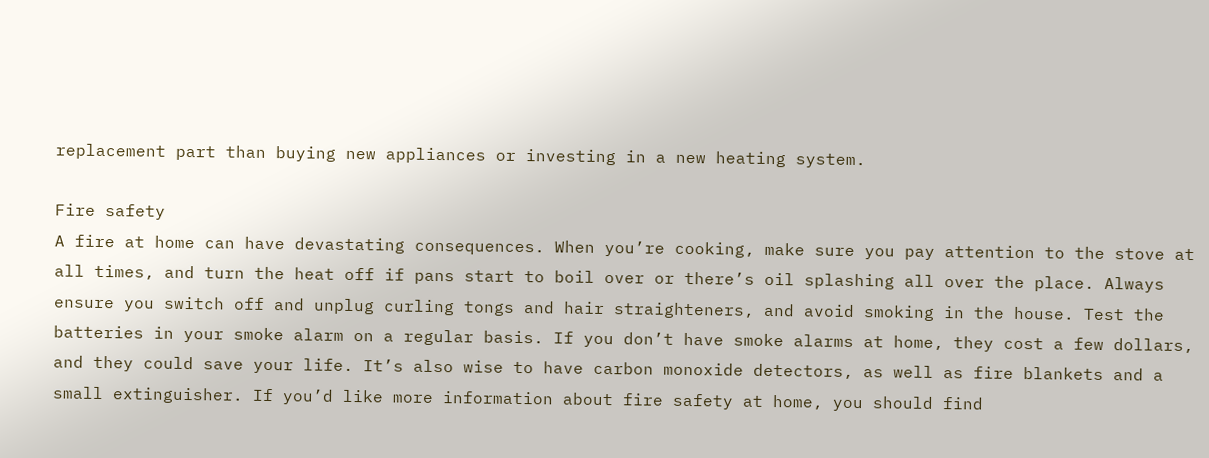replacement part than buying new appliances or investing in a new heating system.

Fire safety
A fire at home can have devastating consequences. When you’re cooking, make sure you pay attention to the stove at all times, and turn the heat off if pans start to boil over or there’s oil splashing all over the place. Always ensure you switch off and unplug curling tongs and hair straighteners, and avoid smoking in the house. Test the batteries in your smoke alarm on a regular basis. If you don’t have smoke alarms at home, they cost a few dollars, and they could save your life. It’s also wise to have carbon monoxide detectors, as well as fire blankets and a small extinguisher. If you’d like more information about fire safety at home, you should find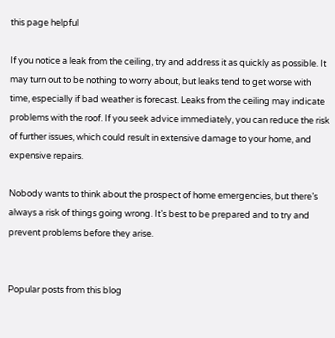this page helpful

If you notice a leak from the ceiling, try and address it as quickly as possible. It may turn out to be nothing to worry about, but leaks tend to get worse with time, especially if bad weather is forecast. Leaks from the ceiling may indicate problems with the roof. If you seek advice immediately, you can reduce the risk of further issues, which could result in extensive damage to your home, and expensive repairs.

Nobody wants to think about the prospect of home emergencies, but there’s always a risk of things going wrong. It’s best to be prepared and to try and prevent problems before they arise.


Popular posts from this blog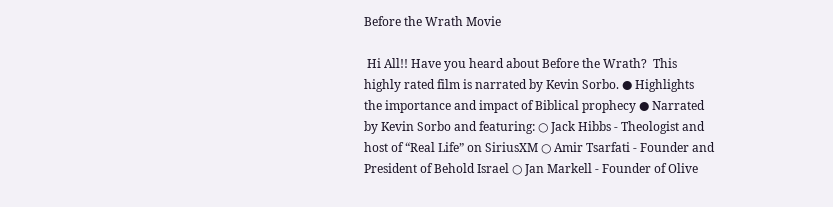Before the Wrath Movie

 Hi All!! Have you heard about Before the Wrath?  This highly rated film is narrated by Kevin Sorbo. ● Highlights the importance and impact of Biblical prophecy ● Narrated by Kevin Sorbo and featuring: ○ Jack Hibbs - Theologist and host of “Real Life” on SiriusXM ○ Amir Tsarfati - Founder and President of Behold Israel ○ Jan Markell - Founder of Olive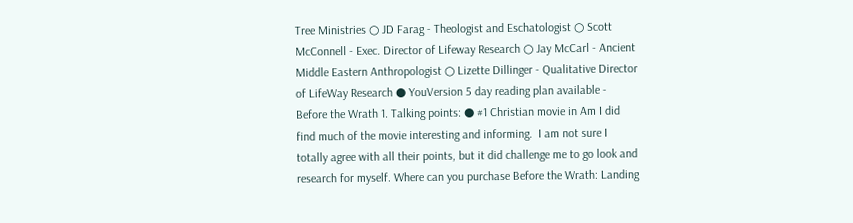Tree Ministries ○ JD Farag - Theologist and Eschatologist ○ Scott McConnell - Exec. Director of Lifeway Research ○ Jay McCarl - Ancient Middle Eastern Anthropologist ○ Lizette Dillinger - Qualitative Director of LifeWay Research ● YouVersion 5 day reading plan available - Before the Wrath 1. Talking points: ● #1 Christian movie in Am I did find much of the movie interesting and informing.  I am not sure I totally agree with all their points, but it did challenge me to go look and research for myself. Where can you purchase Before the Wrath: Landing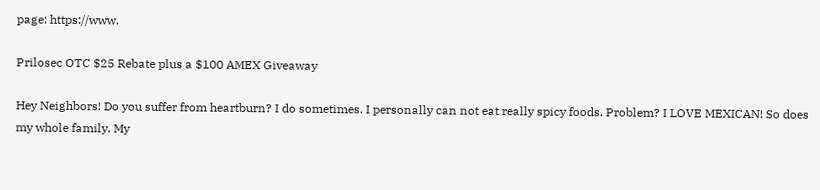page: https://www.

Prilosec OTC $25 Rebate plus a $100 AMEX Giveaway

Hey Neighbors! Do you suffer from heartburn? I do sometimes. I personally can not eat really spicy foods. Problem? I LOVE MEXICAN! So does my whole family. My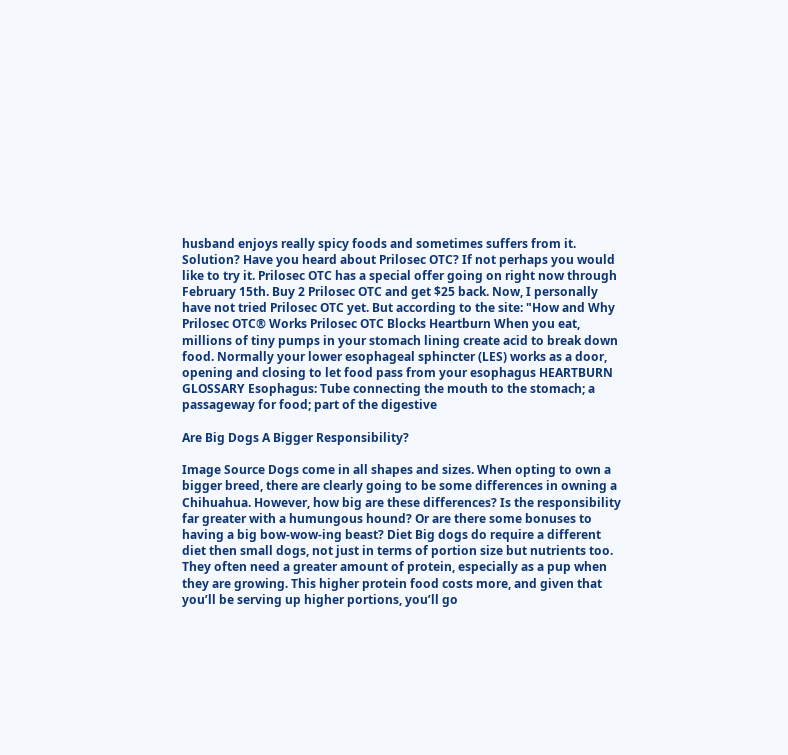husband enjoys really spicy foods and sometimes suffers from it. Solution? Have you heard about Prilosec OTC? If not perhaps you would like to try it. Prilosec OTC has a special offer going on right now through February 15th. Buy 2 Prilosec OTC and get $25 back. Now, I personally have not tried Prilosec OTC yet. But according to the site: "How and Why Prilosec OTC® Works Prilosec OTC Blocks Heartburn When you eat, millions of tiny pumps in your stomach lining create acid to break down food. Normally your lower esophageal sphincter (LES) works as a door, opening and closing to let food pass from your esophagus HEARTBURN GLOSSARY Esophagus: Tube connecting the mouth to the stomach; a passageway for food; part of the digestive

Are Big Dogs A Bigger Responsibility?

Image Source Dogs come in all shapes and sizes. When opting to own a bigger breed, there are clearly going to be some differences in owning a Chihuahua. However, how big are these differences? Is the responsibility far greater with a humungous hound? Or are there some bonuses to having a big bow-wow-ing beast? Diet Big dogs do require a different diet then small dogs, not just in terms of portion size but nutrients too. They often need a greater amount of protein, especially as a pup when they are growing. This higher protein food costs more, and given that you’ll be serving up higher portions, you’ll go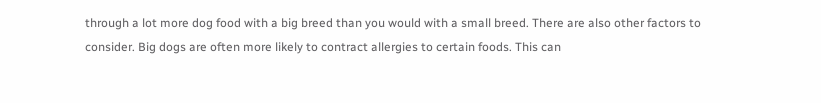through a lot more dog food with a big breed than you would with a small breed. There are also other factors to consider. Big dogs are often more likely to contract allergies to certain foods. This can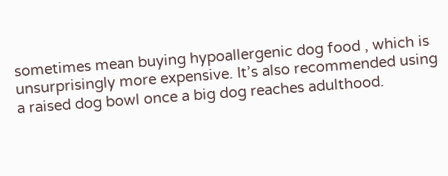sometimes mean buying hypoallergenic dog food , which is unsurprisingly more expensive. It’s also recommended using a raised dog bowl once a big dog reaches adulthood.